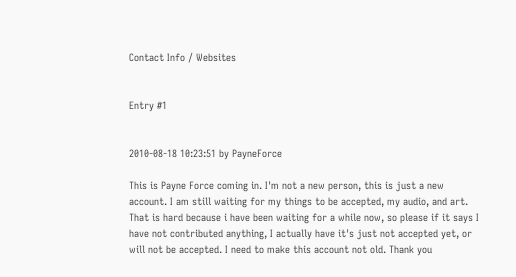Contact Info / Websites


Entry #1


2010-08-18 10:23:51 by PayneForce

This is Payne Force coming in. I'm not a new person, this is just a new account. I am still waiting for my things to be accepted, my audio, and art. That is hard because i have been waiting for a while now, so please if it says I have not contributed anything, I actually have it's just not accepted yet, or will not be accepted. I need to make this account not old. Thank you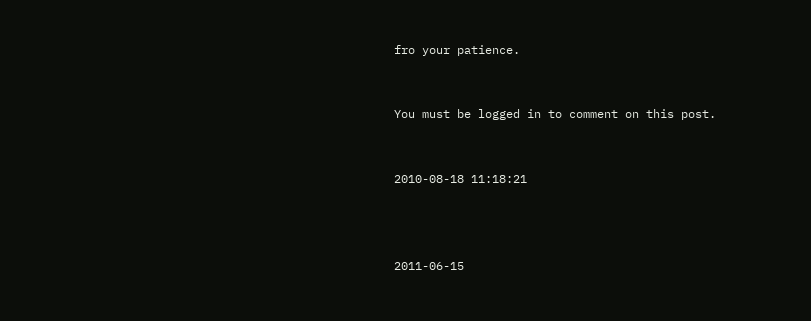fro your patience.


You must be logged in to comment on this post.


2010-08-18 11:18:21



2011-06-15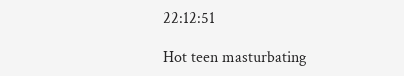22:12:51

Hot teen masturbating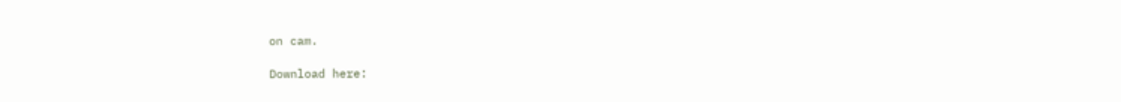on cam.

Download here: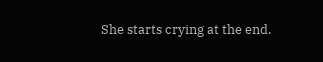She starts crying at the end.